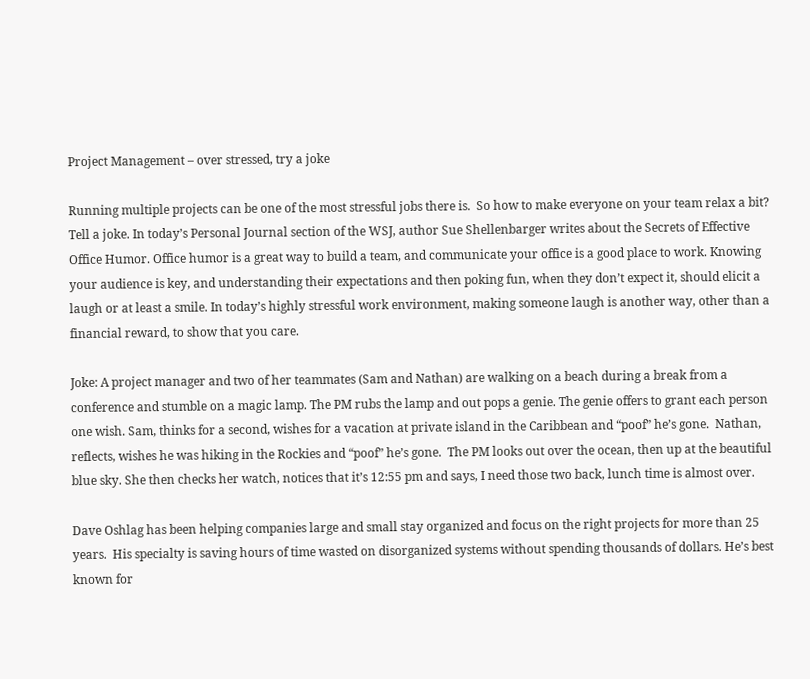Project Management – over stressed, try a joke

Running multiple projects can be one of the most stressful jobs there is.  So how to make everyone on your team relax a bit?  Tell a joke. In today’s Personal Journal section of the WSJ, author Sue Shellenbarger writes about the Secrets of Effective Office Humor. Office humor is a great way to build a team, and communicate your office is a good place to work. Knowing your audience is key, and understanding their expectations and then poking fun, when they don’t expect it, should elicit a laugh or at least a smile. In today’s highly stressful work environment, making someone laugh is another way, other than a financial reward, to show that you care.

Joke: A project manager and two of her teammates (Sam and Nathan) are walking on a beach during a break from a conference and stumble on a magic lamp. The PM rubs the lamp and out pops a genie. The genie offers to grant each person one wish. Sam, thinks for a second, wishes for a vacation at private island in the Caribbean and “poof” he’s gone.  Nathan, reflects, wishes he was hiking in the Rockies and “poof” he’s gone.  The PM looks out over the ocean, then up at the beautiful blue sky. She then checks her watch, notices that it’s 12:55 pm and says, I need those two back, lunch time is almost over.

Dave Oshlag has been helping companies large and small stay organized and focus on the right projects for more than 25 years.  His specialty is saving hours of time wasted on disorganized systems without spending thousands of dollars. He’s best known for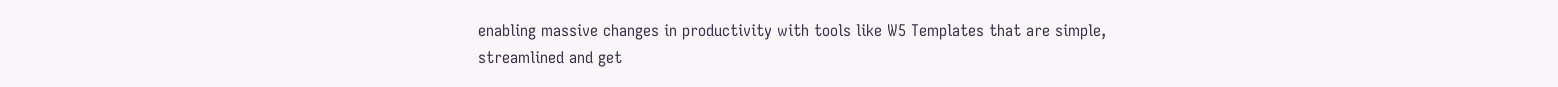enabling massive changes in productivity with tools like W5 Templates that are simple, streamlined and get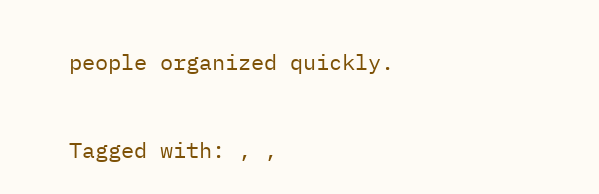people organized quickly.

Tagged with: , ,